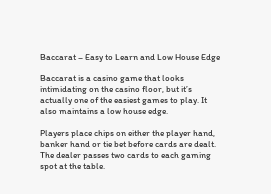Baccarat – Easy to Learn and Low House Edge

Baccarat is a casino game that looks intimidating on the casino floor, but it’s actually one of the easiest games to play. It also maintains a low house edge.

Players place chips on either the player hand, banker hand or tie bet before cards are dealt. The dealer passes two cards to each gaming spot at the table.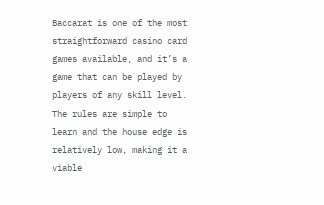Baccarat is one of the most straightforward casino card games available, and it’s a game that can be played by players of any skill level. The rules are simple to learn and the house edge is relatively low, making it a viable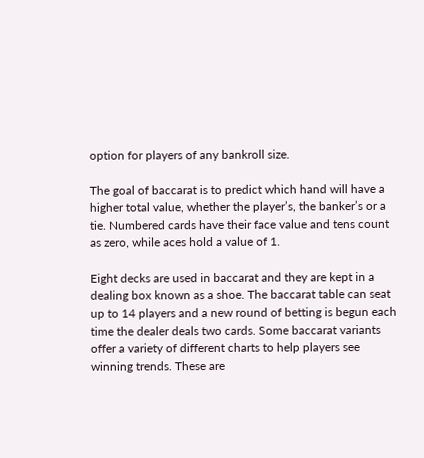option for players of any bankroll size.

The goal of baccarat is to predict which hand will have a higher total value, whether the player’s, the banker’s or a tie. Numbered cards have their face value and tens count as zero, while aces hold a value of 1.

Eight decks are used in baccarat and they are kept in a dealing box known as a shoe. The baccarat table can seat up to 14 players and a new round of betting is begun each time the dealer deals two cards. Some baccarat variants offer a variety of different charts to help players see winning trends. These are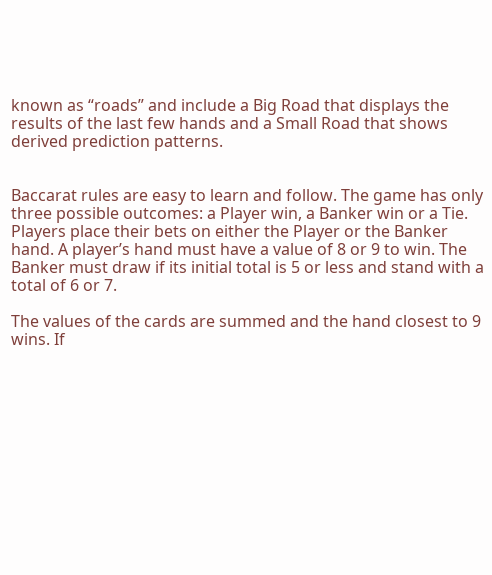known as “roads” and include a Big Road that displays the results of the last few hands and a Small Road that shows derived prediction patterns.


Baccarat rules are easy to learn and follow. The game has only three possible outcomes: a Player win, a Banker win or a Tie. Players place their bets on either the Player or the Banker hand. A player’s hand must have a value of 8 or 9 to win. The Banker must draw if its initial total is 5 or less and stand with a total of 6 or 7.

The values of the cards are summed and the hand closest to 9 wins. If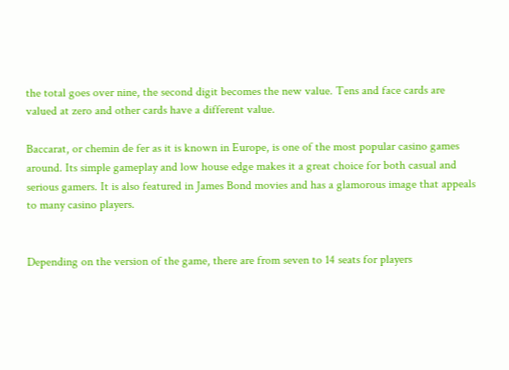the total goes over nine, the second digit becomes the new value. Tens and face cards are valued at zero and other cards have a different value.

Baccarat, or chemin de fer as it is known in Europe, is one of the most popular casino games around. Its simple gameplay and low house edge makes it a great choice for both casual and serious gamers. It is also featured in James Bond movies and has a glamorous image that appeals to many casino players.


Depending on the version of the game, there are from seven to 14 seats for players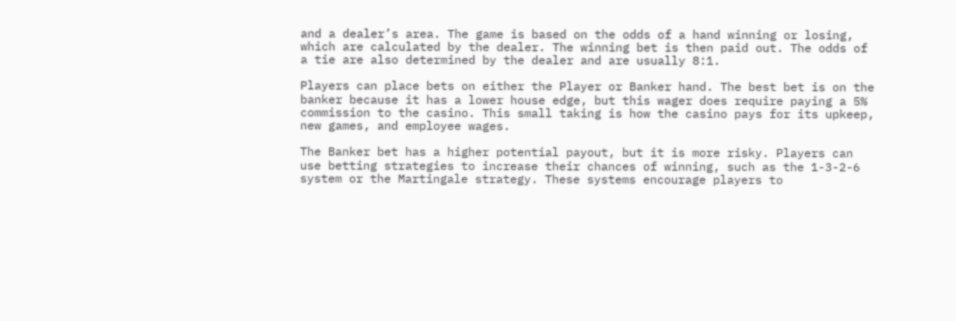and a dealer’s area. The game is based on the odds of a hand winning or losing, which are calculated by the dealer. The winning bet is then paid out. The odds of a tie are also determined by the dealer and are usually 8:1.

Players can place bets on either the Player or Banker hand. The best bet is on the banker because it has a lower house edge, but this wager does require paying a 5% commission to the casino. This small taking is how the casino pays for its upkeep, new games, and employee wages.

The Banker bet has a higher potential payout, but it is more risky. Players can use betting strategies to increase their chances of winning, such as the 1-3-2-6 system or the Martingale strategy. These systems encourage players to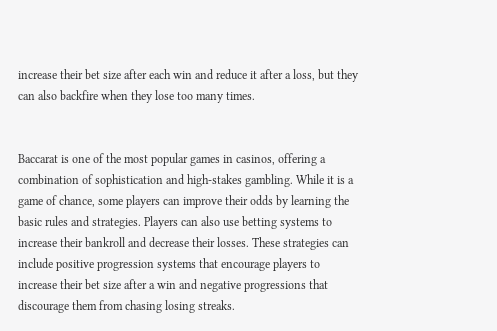increase their bet size after each win and reduce it after a loss, but they can also backfire when they lose too many times.


Baccarat is one of the most popular games in casinos, offering a combination of sophistication and high-stakes gambling. While it is a game of chance, some players can improve their odds by learning the basic rules and strategies. Players can also use betting systems to increase their bankroll and decrease their losses. These strategies can include positive progression systems that encourage players to increase their bet size after a win and negative progressions that discourage them from chasing losing streaks.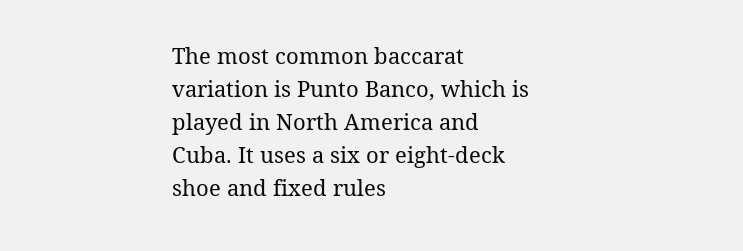The most common baccarat variation is Punto Banco, which is played in North America and Cuba. It uses a six or eight-deck shoe and fixed rules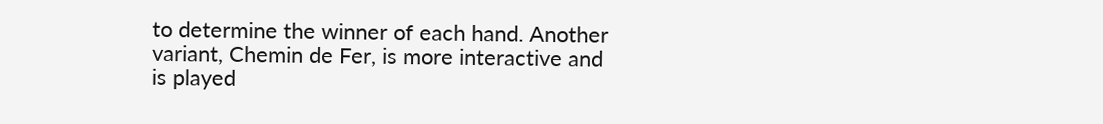to determine the winner of each hand. Another variant, Chemin de Fer, is more interactive and is played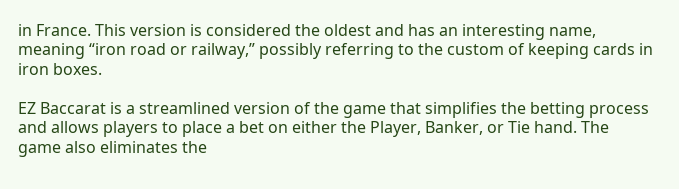in France. This version is considered the oldest and has an interesting name, meaning “iron road or railway,” possibly referring to the custom of keeping cards in iron boxes.

EZ Baccarat is a streamlined version of the game that simplifies the betting process and allows players to place a bet on either the Player, Banker, or Tie hand. The game also eliminates the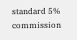standard 5% commission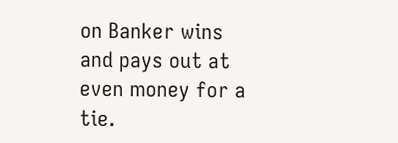on Banker wins and pays out at even money for a tie.